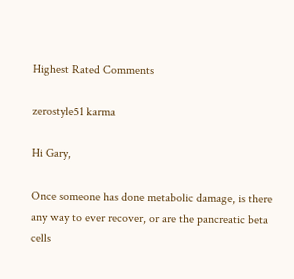Highest Rated Comments

zerostyle51 karma

Hi Gary,

Once someone has done metabolic damage, is there any way to ever recover, or are the pancreatic beta cells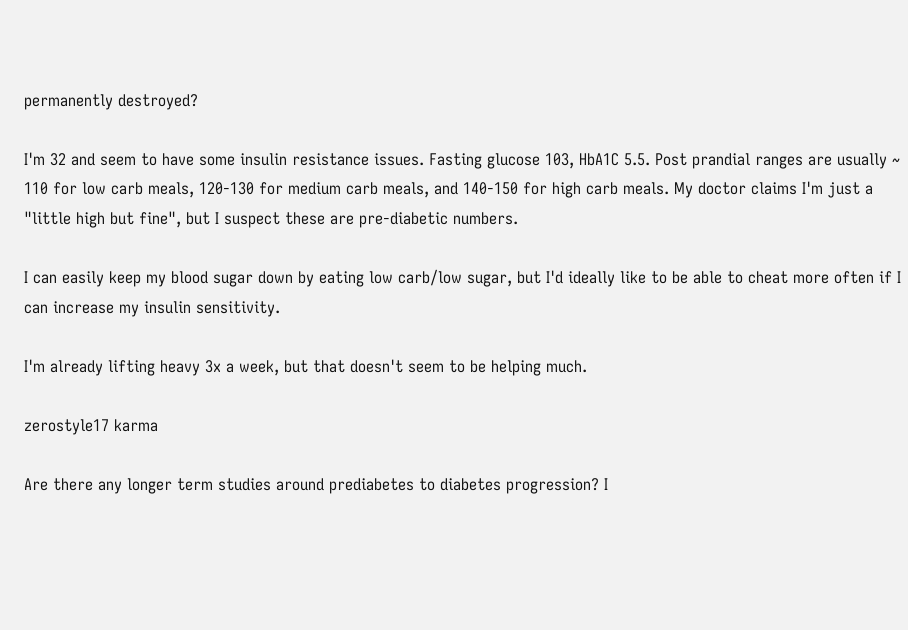permanently destroyed?

I'm 32 and seem to have some insulin resistance issues. Fasting glucose 103, HbA1C 5.5. Post prandial ranges are usually ~ 110 for low carb meals, 120-130 for medium carb meals, and 140-150 for high carb meals. My doctor claims I'm just a "little high but fine", but I suspect these are pre-diabetic numbers.

I can easily keep my blood sugar down by eating low carb/low sugar, but I'd ideally like to be able to cheat more often if I can increase my insulin sensitivity.

I'm already lifting heavy 3x a week, but that doesn't seem to be helping much.

zerostyle17 karma

Are there any longer term studies around prediabetes to diabetes progression? I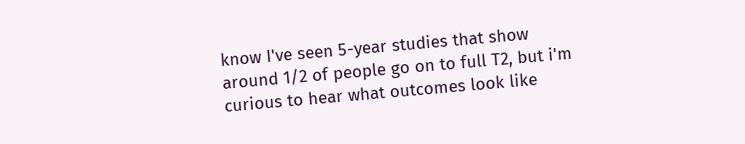know I've seen 5-year studies that show around 1/2 of people go on to full T2, but i'm curious to hear what outcomes look like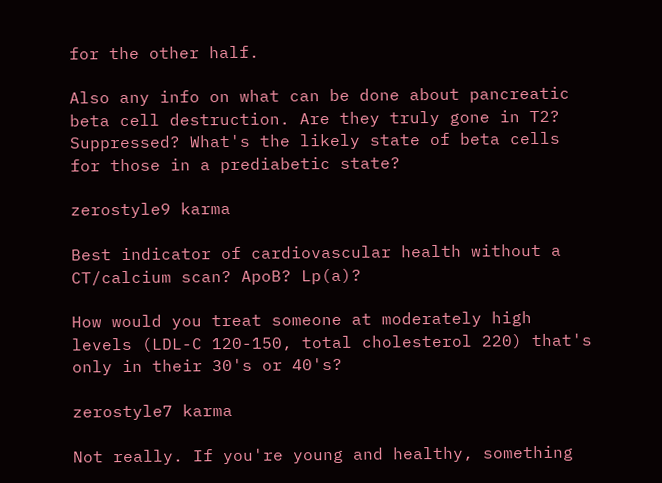for the other half.

Also any info on what can be done about pancreatic beta cell destruction. Are they truly gone in T2? Suppressed? What's the likely state of beta cells for those in a prediabetic state?

zerostyle9 karma

Best indicator of cardiovascular health without a CT/calcium scan? ApoB? Lp(a)?

How would you treat someone at moderately high levels (LDL-C 120-150, total cholesterol 220) that's only in their 30's or 40's?

zerostyle7 karma

Not really. If you're young and healthy, something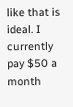like that is ideal. I currently pay $50 a month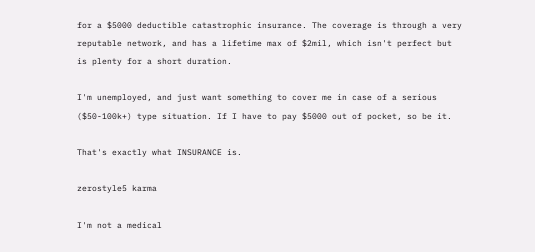for a $5000 deductible catastrophic insurance. The coverage is through a very reputable network, and has a lifetime max of $2mil, which isn't perfect but is plenty for a short duration.

I'm unemployed, and just want something to cover me in case of a serious ($50-100k+) type situation. If I have to pay $5000 out of pocket, so be it.

That's exactly what INSURANCE is.

zerostyle5 karma

I'm not a medical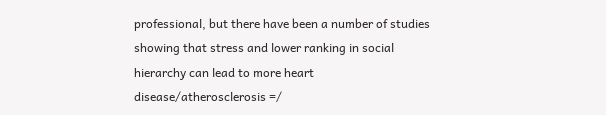professional, but there have been a number of studies showing that stress and lower ranking in social hierarchy can lead to more heart disease/atherosclerosis =/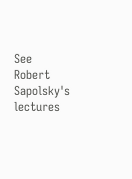See Robert Sapolsky's lectures